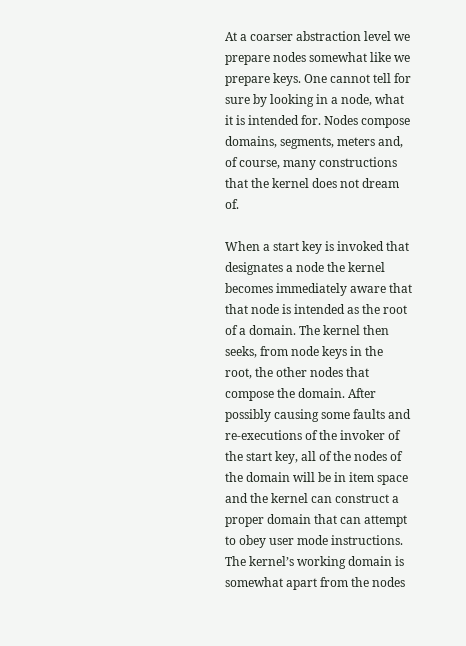At a coarser abstraction level we prepare nodes somewhat like we prepare keys. One cannot tell for sure by looking in a node, what it is intended for. Nodes compose domains, segments, meters and, of course, many constructions that the kernel does not dream of.

When a start key is invoked that designates a node the kernel becomes immediately aware that that node is intended as the root of a domain. The kernel then seeks, from node keys in the root, the other nodes that compose the domain. After possibly causing some faults and re-executions of the invoker of the start key, all of the nodes of the domain will be in item space and the kernel can construct a proper domain that can attempt to obey user mode instructions. The kernel’s working domain is somewhat apart from the nodes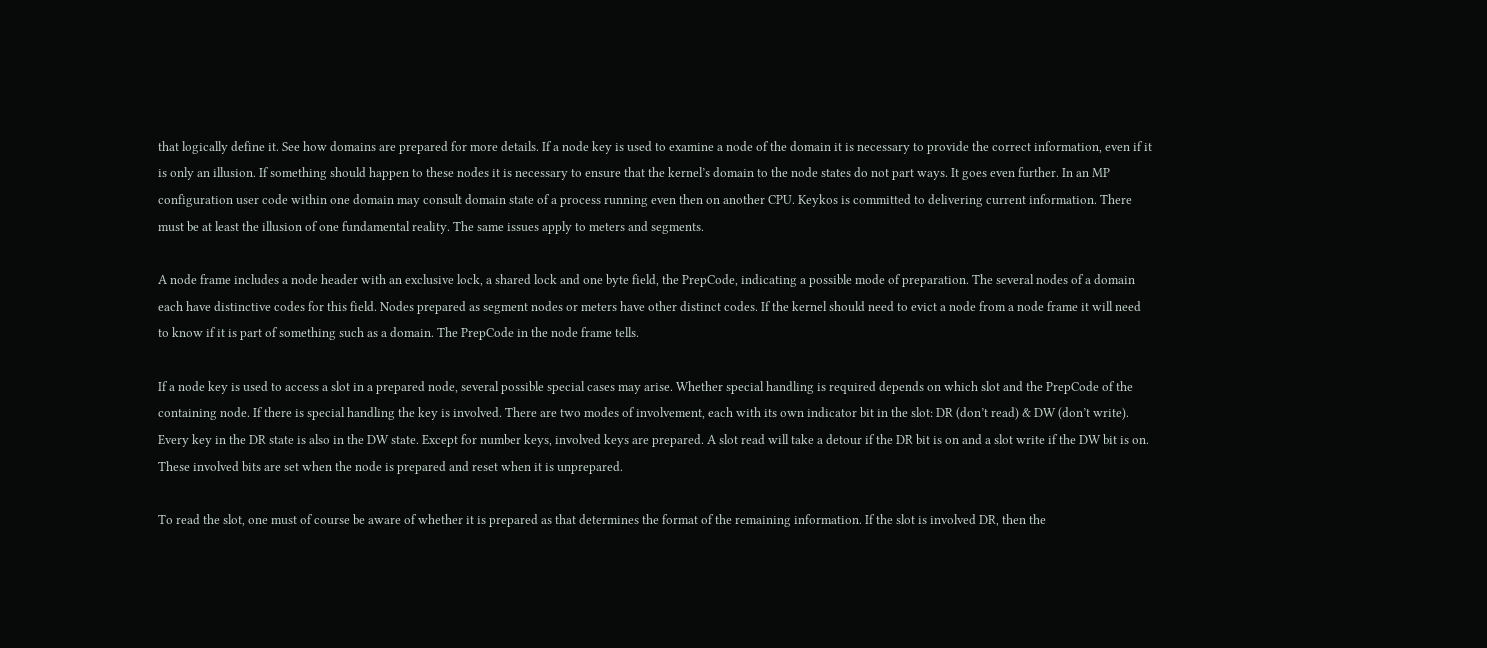that logically define it. See how domains are prepared for more details. If a node key is used to examine a node of the domain it is necessary to provide the correct information, even if it is only an illusion. If something should happen to these nodes it is necessary to ensure that the kernel’s domain to the node states do not part ways. It goes even further. In an MP configuration user code within one domain may consult domain state of a process running even then on another CPU. Keykos is committed to delivering current information. There must be at least the illusion of one fundamental reality. The same issues apply to meters and segments.

A node frame includes a node header with an exclusive lock, a shared lock and one byte field, the PrepCode, indicating a possible mode of preparation. The several nodes of a domain each have distinctive codes for this field. Nodes prepared as segment nodes or meters have other distinct codes. If the kernel should need to evict a node from a node frame it will need to know if it is part of something such as a domain. The PrepCode in the node frame tells.

If a node key is used to access a slot in a prepared node, several possible special cases may arise. Whether special handling is required depends on which slot and the PrepCode of the containing node. If there is special handling the key is involved. There are two modes of involvement, each with its own indicator bit in the slot: DR (don’t read) & DW (don’t write). Every key in the DR state is also in the DW state. Except for number keys, involved keys are prepared. A slot read will take a detour if the DR bit is on and a slot write if the DW bit is on. These involved bits are set when the node is prepared and reset when it is unprepared.

To read the slot, one must of course be aware of whether it is prepared as that determines the format of the remaining information. If the slot is involved DR, then the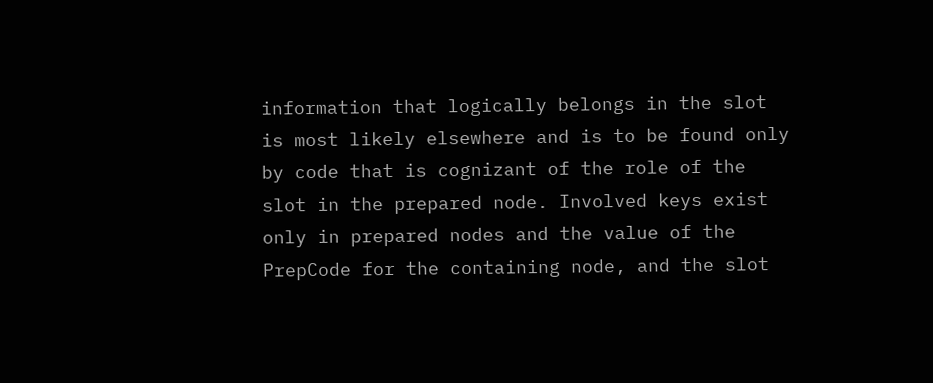information that logically belongs in the slot is most likely elsewhere and is to be found only by code that is cognizant of the role of the slot in the prepared node. Involved keys exist only in prepared nodes and the value of the PrepCode for the containing node, and the slot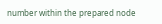number within the prepared node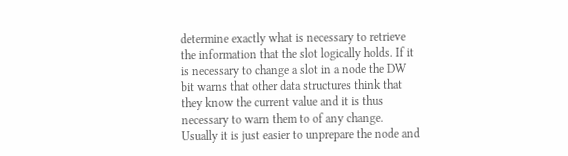determine exactly what is necessary to retrieve the information that the slot logically holds. If it is necessary to change a slot in a node the DW bit warns that other data structures think that they know the current value and it is thus necessary to warn them to of any change. Usually it is just easier to unprepare the node and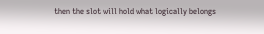then the slot will hold what logically belongs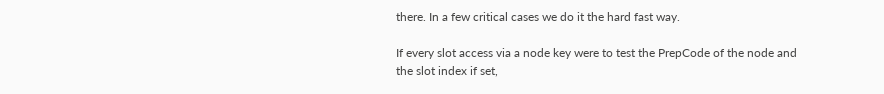there. In a few critical cases we do it the hard fast way.

If every slot access via a node key were to test the PrepCode of the node and the slot index if set,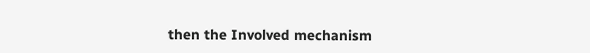then the Involved mechanism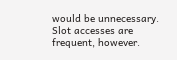would be unnecessary. Slot accesses are frequent, however.